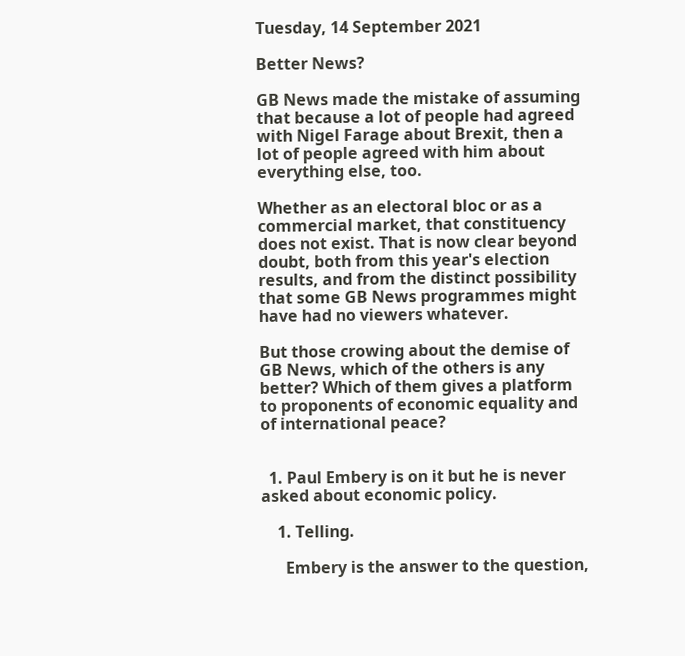Tuesday, 14 September 2021

Better News?

GB News made the mistake of assuming that because a lot of people had agreed with Nigel Farage about Brexit, then a lot of people agreed with him about everything else, too.

Whether as an electoral bloc or as a commercial market, that constituency does not exist. That is now clear beyond doubt, both from this year's election results, and from the distinct possibility that some GB News programmes might have had no viewers whatever.

But those crowing about the demise of GB News, which of the others is any better? Which of them gives a platform to proponents of economic equality and of international peace?


  1. Paul Embery is on it but he is never asked about economic policy.

    1. Telling.

      Embery is the answer to the question,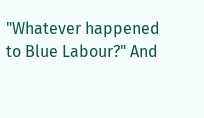"Whatever happened to Blue Labour?" And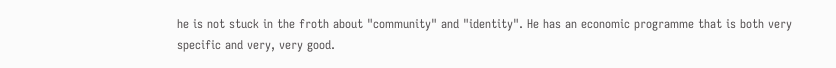he is not stuck in the froth about "community" and "identity". He has an economic programme that is both very specific and very, very good.